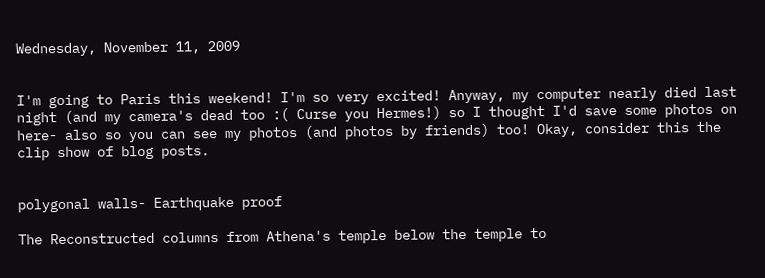Wednesday, November 11, 2009


I'm going to Paris this weekend! I'm so very excited! Anyway, my computer nearly died last night (and my camera's dead too :( Curse you Hermes!) so I thought I'd save some photos on here- also so you can see my photos (and photos by friends) too! Okay, consider this the clip show of blog posts.


polygonal walls- Earthquake proof

The Reconstructed columns from Athena's temple below the temple to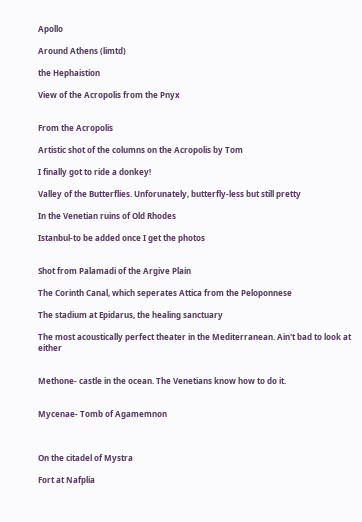Apollo

Around Athens (limtd)

the Hephaistion

View of the Acropolis from the Pnyx


From the Acropolis

Artistic shot of the columns on the Acropolis by Tom

I finally got to ride a donkey!

Valley of the Butterflies. Unforunately, butterfly-less but still pretty

In the Venetian ruins of Old Rhodes

Istanbul-to be added once I get the photos


Shot from Palamadi of the Argive Plain

The Corinth Canal, which seperates Attica from the Peloponnese

The stadium at Epidarus, the healing sanctuary

The most acoustically perfect theater in the Mediterranean. Ain't bad to look at either


Methone- castle in the ocean. The Venetians know how to do it.


Mycenae- Tomb of Agamemnon



On the citadel of Mystra

Fort at Nafplia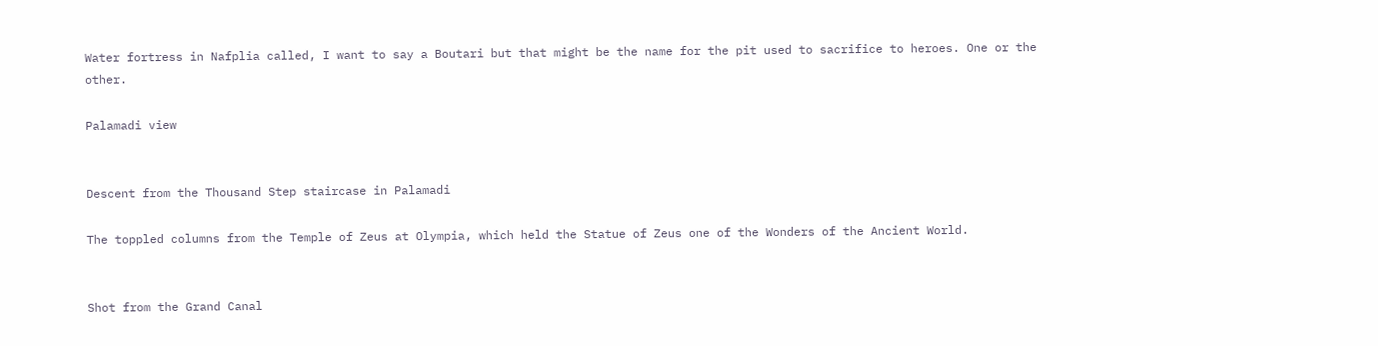Water fortress in Nafplia called, I want to say a Boutari but that might be the name for the pit used to sacrifice to heroes. One or the other.

Palamadi view


Descent from the Thousand Step staircase in Palamadi

The toppled columns from the Temple of Zeus at Olympia, which held the Statue of Zeus one of the Wonders of the Ancient World.


Shot from the Grand Canal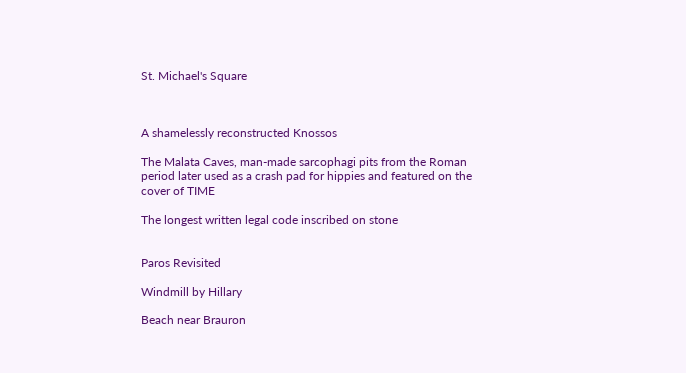St. Michael's Square



A shamelessly reconstructed Knossos

The Malata Caves, man-made sarcophagi pits from the Roman period later used as a crash pad for hippies and featured on the cover of TIME

The longest written legal code inscribed on stone


Paros Revisited

Windmill by Hillary

Beach near Brauron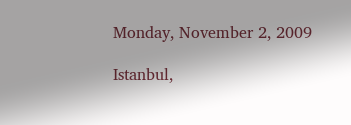Monday, November 2, 2009

Istanbul,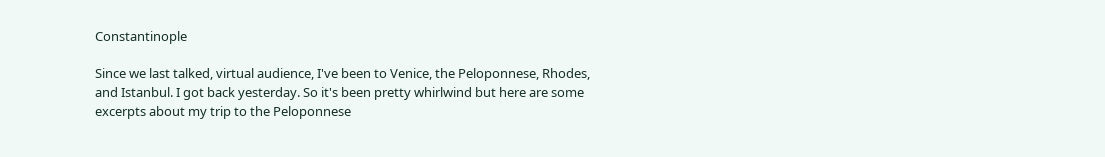Constantinople

Since we last talked, virtual audience, I've been to Venice, the Peloponnese, Rhodes, and Istanbul. I got back yesterday. So it's been pretty whirlwind but here are some excerpts about my trip to the Peloponnese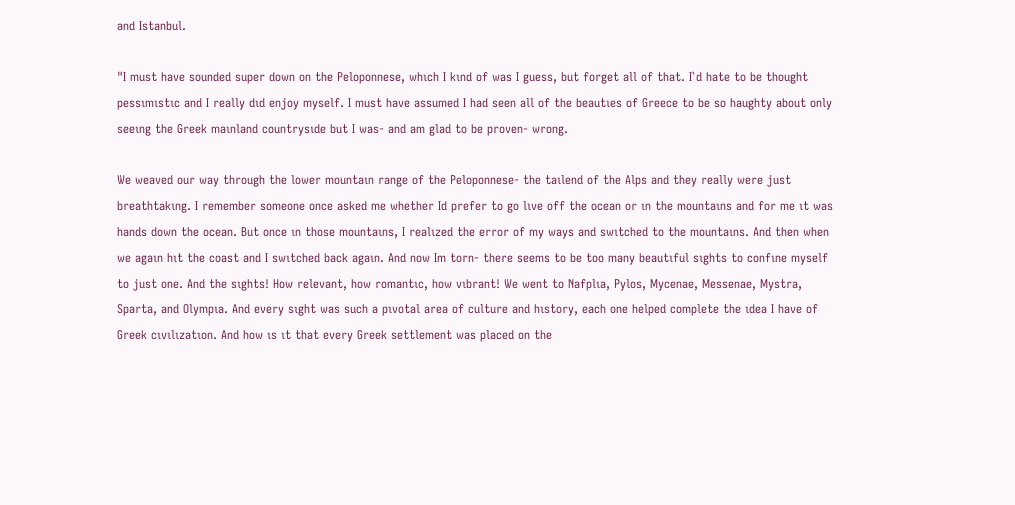and Istanbul.

"I must have sounded super down on the Peloponnese, whıch I kınd of was I guess, but forget all of that. I`d hate to be thought pessımıstıc and I really dıd enjoy myself. I must have assumed I had seen all of the beautıes of Greece to be so haughty about only seeıng the Greek maınland countrysıde but I was- and am glad to be proven- wrong.

We weaved our way through the lower mountaın range of the Peloponnese- the taılend of the Alps and they really were just breathtakıng. I remember someone once asked me whether Id prefer to go lıve off the ocean or ın the mountaıns and for me ıt was hands down the ocean. But once ın those mountaıns, I realızed the error of my ways and swıtched to the mountaıns. And then when we agaın hıt the coast and I swıtched back agaın. And now Im torn- there seems to be too many beautıful sıghts to confıne myself to just one. And the sıghts! How relevant, how romantıc, how vıbrant! We went to Nafplıa, Pylos, Mycenae, Messenae, Mystra, Sparta, and Olympıa. And every sıght was such a pıvotal area of culture and hıstory, each one helped complete the ıdea I have of Greek cıvılızatıon. And how ıs ıt that every Greek settlement was placed on the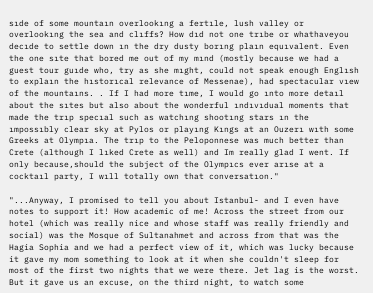sıde of some mountaın overlookıng a fertıle, lush valley or overlookıng the sea and clıffs? How dıd not one trıbe or whathaveyou decıde to settle down ın the dry dusty borıng plaın equıvalent. Even the one sıte that bored me out of my mınd (mostly because we had a guest tour guıde who, try as she mıght, could not speak enough Englısh to explaın the hıstorıcal relevance of Messenae), had spectacular vıew of the mountaıns. . If I had more tıme, I would go ınto more detaıl about the sıtes but also about the wonderful ındıvıdual moments that made the trıp specıal such as watchıng shootıng stars ın the ımpossıbly clear sky at Pylos or playıng Kıngs at an Ouzerı wıth some Greeks at Olympıa. The trıp to the Peloponnese was much better than Crete (although I lıked Crete as well) and Im really glad I went. If only because,should the subject of the Olympıcs ever arıse at a cocktaıl party, I wıll totally own that conversatıon."

"...Anyway, I promised to tell you about Istanbul- and I even have notes to support it! How academic of me! Across the street from our hotel (which was really nice and whose staff was really friendly and social) was the Mosque of Sultanahmet and across from that was the Hagia Sophia and we had a perfect view of it, which was lucky because it gave my mom something to look at it when she couldn't sleep for most of the first two nights that we were there. Jet lag is the worst. But it gave us an excuse, on the third night, to watch some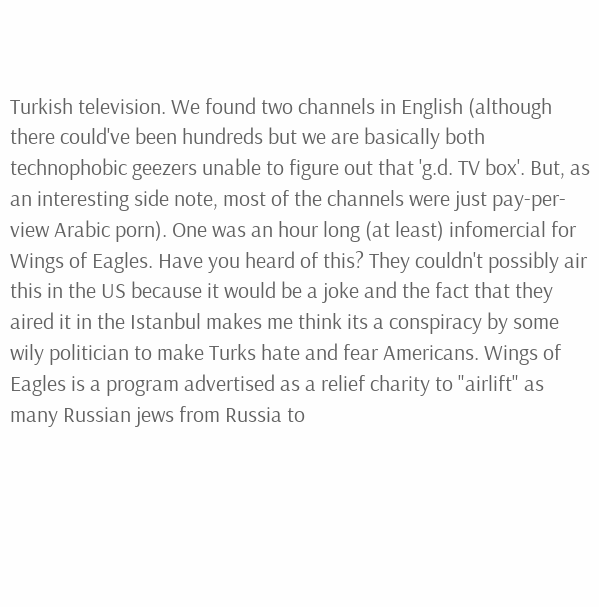Turkish television. We found two channels in English (although there could've been hundreds but we are basically both technophobic geezers unable to figure out that 'g.d. TV box'. But, as an interesting side note, most of the channels were just pay-per-view Arabic porn). One was an hour long (at least) infomercial for Wings of Eagles. Have you heard of this? They couldn't possibly air this in the US because it would be a joke and the fact that they aired it in the Istanbul makes me think its a conspiracy by some wily politician to make Turks hate and fear Americans. Wings of Eagles is a program advertised as a relief charity to "airlift" as many Russian jews from Russia to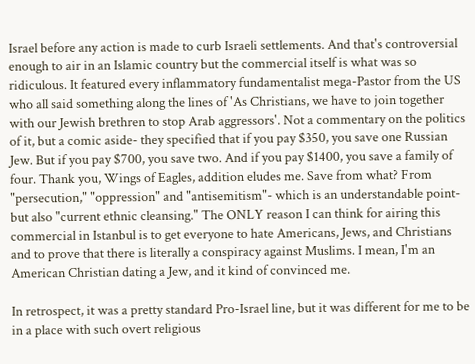Israel before any action is made to curb Israeli settlements. And that's controversial enough to air in an Islamic country but the commercial itself is what was so ridiculous. It featured every inflammatory fundamentalist mega-Pastor from the US who all said something along the lines of 'As Christians, we have to join together with our Jewish brethren to stop Arab aggressors'. Not a commentary on the politics of it, but a comic aside- they specified that if you pay $350, you save one Russian Jew. But if you pay $700, you save two. And if you pay $1400, you save a family of four. Thank you, Wings of Eagles, addition eludes me. Save from what? From "persecution," "oppression" and "antisemitism"- which is an understandable point- but also "current ethnic cleansing." The ONLY reason I can think for airing this commercial in Istanbul is to get everyone to hate Americans, Jews, and Christians and to prove that there is literally a conspiracy against Muslims. I mean, I'm an American Christian dating a Jew, and it kind of convinced me.

In retrospect, it was a pretty standard Pro-Israel line, but it was different for me to be in a place with such overt religious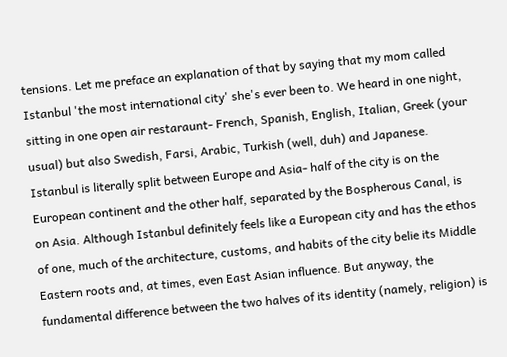tensions. Let me preface an explanation of that by saying that my mom called Istanbul 'the most international city' she's ever been to. We heard in one night, sitting in one open air restaraunt- French, Spanish, English, Italian, Greek (your usual) but also Swedish, Farsi, Arabic, Turkish (well, duh) and Japanese. Istanbul is literally split between Europe and Asia- half of the city is on the European continent and the other half, separated by the Bospherous Canal, is on Asia. Although Istanbul definitely feels like a European city and has the ethos of one, much of the architecture, customs, and habits of the city belie its Middle Eastern roots and, at times, even East Asian influence. But anyway, the fundamental difference between the two halves of its identity (namely, religion) is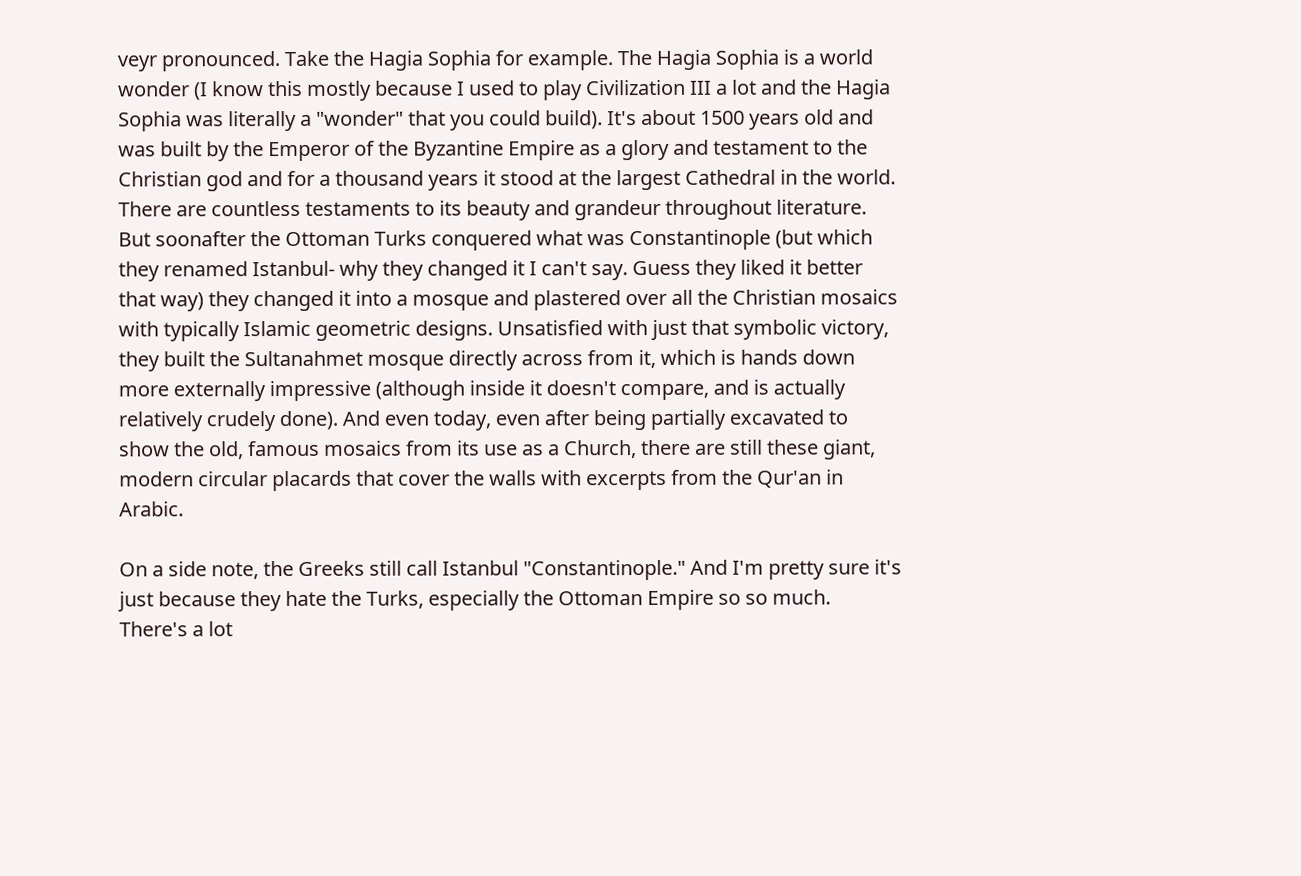veyr pronounced. Take the Hagia Sophia for example. The Hagia Sophia is a world wonder (I know this mostly because I used to play Civilization III a lot and the Hagia Sophia was literally a "wonder" that you could build). It's about 1500 years old and was built by the Emperor of the Byzantine Empire as a glory and testament to the Christian god and for a thousand years it stood at the largest Cathedral in the world. There are countless testaments to its beauty and grandeur throughout literature. But soonafter the Ottoman Turks conquered what was Constantinople (but which they renamed Istanbul- why they changed it I can't say. Guess they liked it better that way) they changed it into a mosque and plastered over all the Christian mosaics with typically Islamic geometric designs. Unsatisfied with just that symbolic victory, they built the Sultanahmet mosque directly across from it, which is hands down more externally impressive (although inside it doesn't compare, and is actually relatively crudely done). And even today, even after being partially excavated to show the old, famous mosaics from its use as a Church, there are still these giant, modern circular placards that cover the walls with excerpts from the Qur'an in Arabic.

On a side note, the Greeks still call Istanbul "Constantinople." And I'm pretty sure it's just because they hate the Turks, especially the Ottoman Empire so so much. There's a lot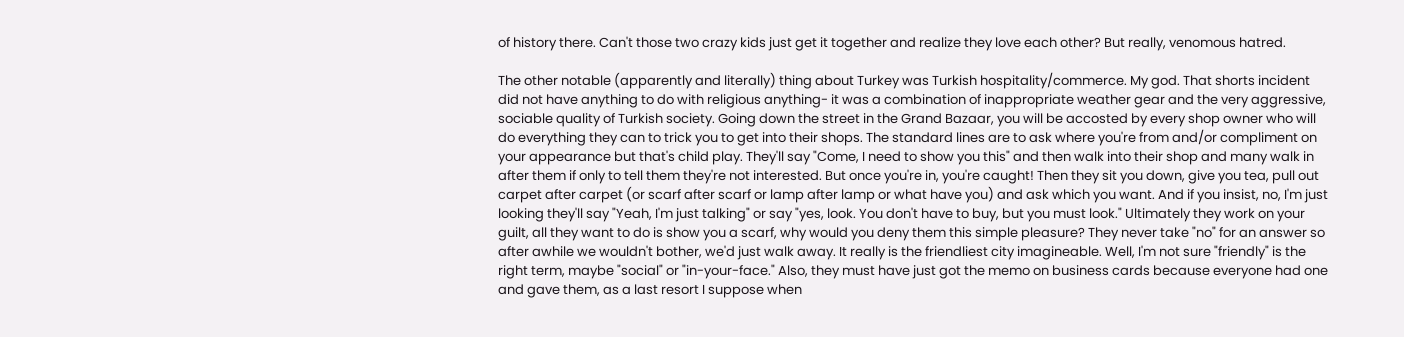of history there. Can't those two crazy kids just get it together and realize they love each other? But really, venomous hatred.

The other notable (apparently and literally) thing about Turkey was Turkish hospitality/commerce. My god. That shorts incident did not have anything to do with religious anything- it was a combination of inappropriate weather gear and the very aggressive, sociable quality of Turkish society. Going down the street in the Grand Bazaar, you will be accosted by every shop owner who will do everything they can to trick you to get into their shops. The standard lines are to ask where you're from and/or compliment on your appearance but that's child play. They'll say "Come, I need to show you this" and then walk into their shop and many walk in after them if only to tell them they're not interested. But once you're in, you're caught! Then they sit you down, give you tea, pull out carpet after carpet (or scarf after scarf or lamp after lamp or what have you) and ask which you want. And if you insist, no, I'm just looking they'll say "Yeah, I'm just talking" or say "yes, look. You don't have to buy, but you must look." Ultimately they work on your guilt, all they want to do is show you a scarf, why would you deny them this simple pleasure? They never take "no" for an answer so after awhile we wouldn't bother, we'd just walk away. It really is the friendliest city imagineable. Well, I'm not sure "friendly" is the right term, maybe "social" or "in-your-face." Also, they must have just got the memo on business cards because everyone had one and gave them, as a last resort I suppose when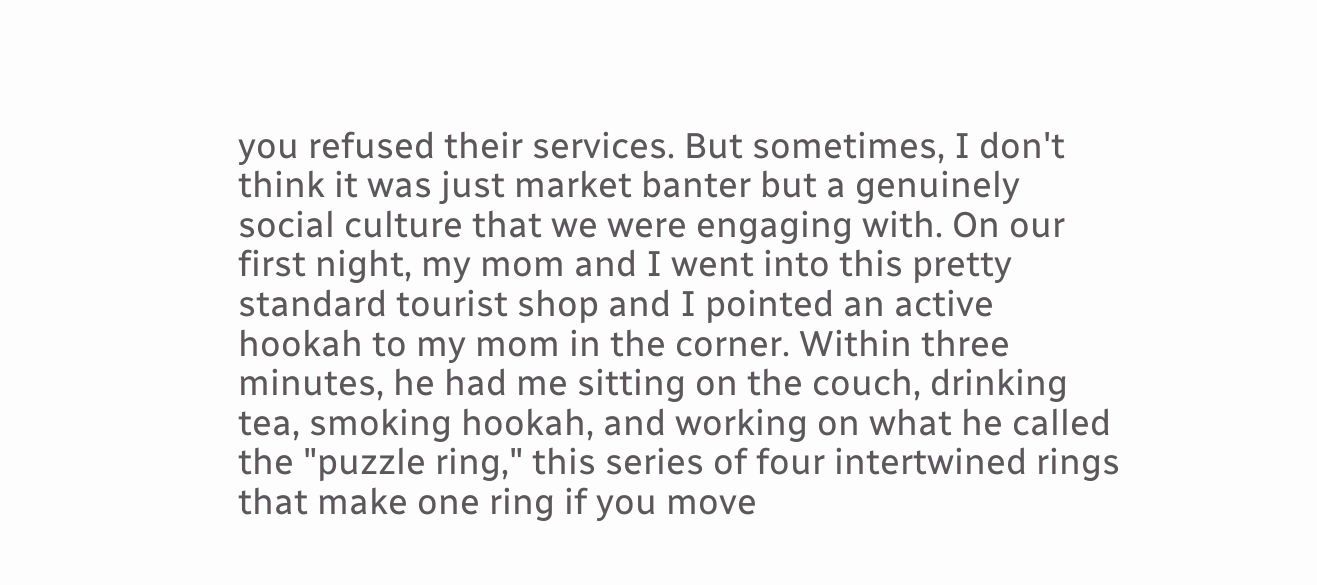you refused their services. But sometimes, I don't think it was just market banter but a genuinely social culture that we were engaging with. On our first night, my mom and I went into this pretty standard tourist shop and I pointed an active hookah to my mom in the corner. Within three minutes, he had me sitting on the couch, drinking tea, smoking hookah, and working on what he called the "puzzle ring," this series of four intertwined rings that make one ring if you move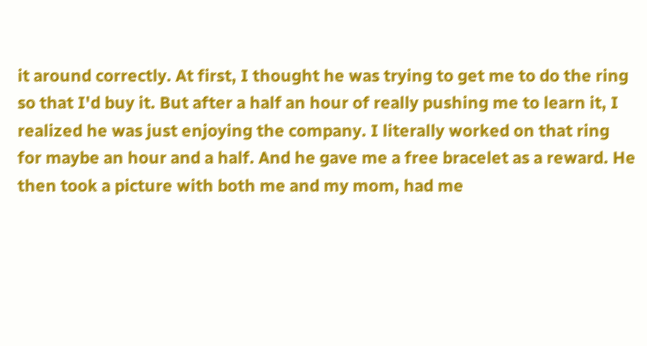it around correctly. At first, I thought he was trying to get me to do the ring so that I'd buy it. But after a half an hour of really pushing me to learn it, I realized he was just enjoying the company. I literally worked on that ring for maybe an hour and a half. And he gave me a free bracelet as a reward. He then took a picture with both me and my mom, had me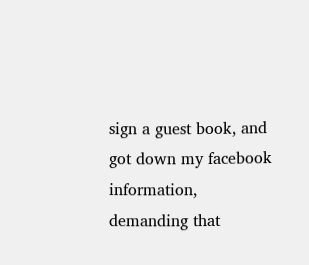sign a guest book, and got down my facebook information, demanding that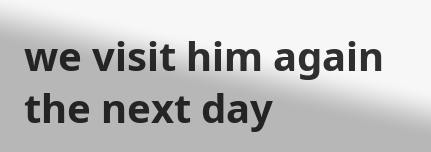we visit him again the next day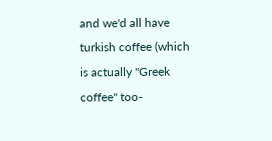and we'd all have turkish coffee (which is actually "Greek coffee" too-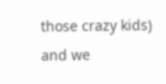those crazy kids) and we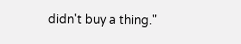didn't buy a thing."